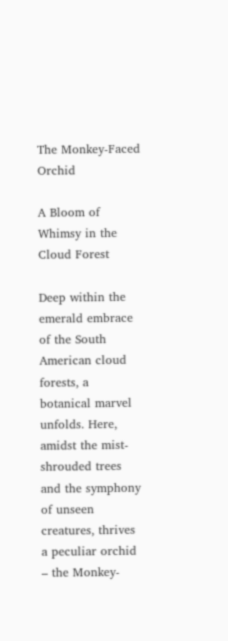The Monkey-Faced Orchid

A Bloom of Whimsy in the Cloud Forest

Deep within the emerald embrace of the South American cloud forests, a botanical marvel unfolds. Here, amidst the mist-shrouded trees and the symphony of unseen creatures, thrives a peculiar orchid – the Monkey-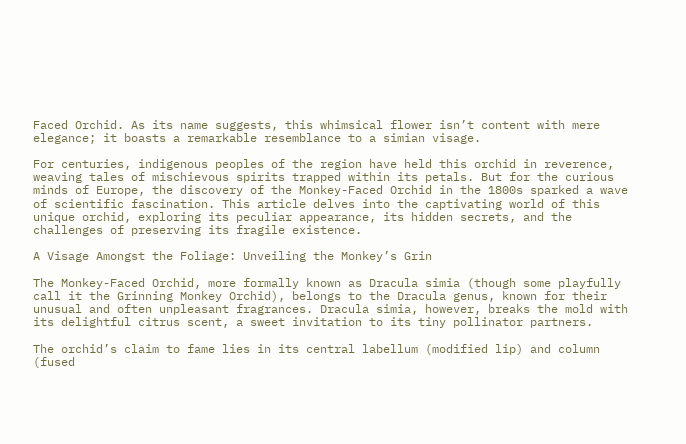Faced Orchid. As its name suggests, this whimsical flower isn’t content with mere elegance; it boasts a remarkable resemblance to a simian visage.

For centuries, indigenous peoples of the region have held this orchid in reverence, weaving tales of mischievous spirits trapped within its petals. But for the curious minds of Europe, the discovery of the Monkey-Faced Orchid in the 1800s sparked a wave of scientific fascination. This article delves into the captivating world of this unique orchid, exploring its peculiar appearance, its hidden secrets, and the challenges of preserving its fragile existence.

A Visage Amongst the Foliage: Unveiling the Monkey’s Grin

The Monkey-Faced Orchid, more formally known as Dracula simia (though some playfully call it the Grinning Monkey Orchid), belongs to the Dracula genus, known for their unusual and often unpleasant fragrances. Dracula simia, however, breaks the mold with its delightful citrus scent, a sweet invitation to its tiny pollinator partners.

The orchid’s claim to fame lies in its central labellum (modified lip) and column (fused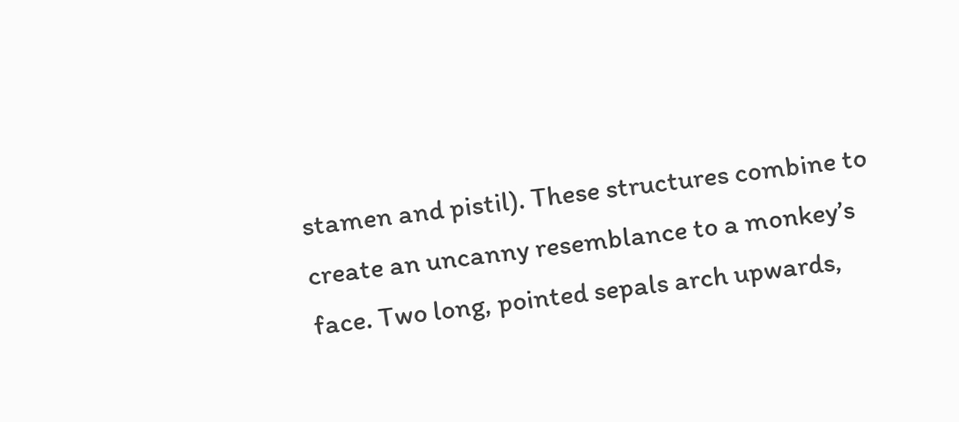stamen and pistil). These structures combine to create an uncanny resemblance to a monkey’s face. Two long, pointed sepals arch upwards,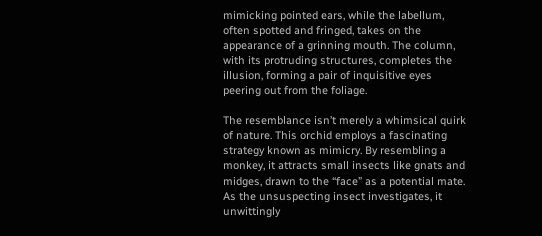mimicking pointed ears, while the labellum, often spotted and fringed, takes on the appearance of a grinning mouth. The column, with its protruding structures, completes the illusion, forming a pair of inquisitive eyes peering out from the foliage.

The resemblance isn’t merely a whimsical quirk of nature. This orchid employs a fascinating strategy known as mimicry. By resembling a monkey, it attracts small insects like gnats and midges, drawn to the “face” as a potential mate. As the unsuspecting insect investigates, it unwittingly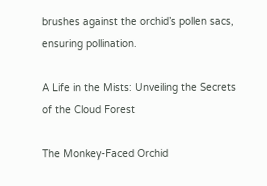brushes against the orchid’s pollen sacs, ensuring pollination.

A Life in the Mists: Unveiling the Secrets of the Cloud Forest

The Monkey-Faced Orchid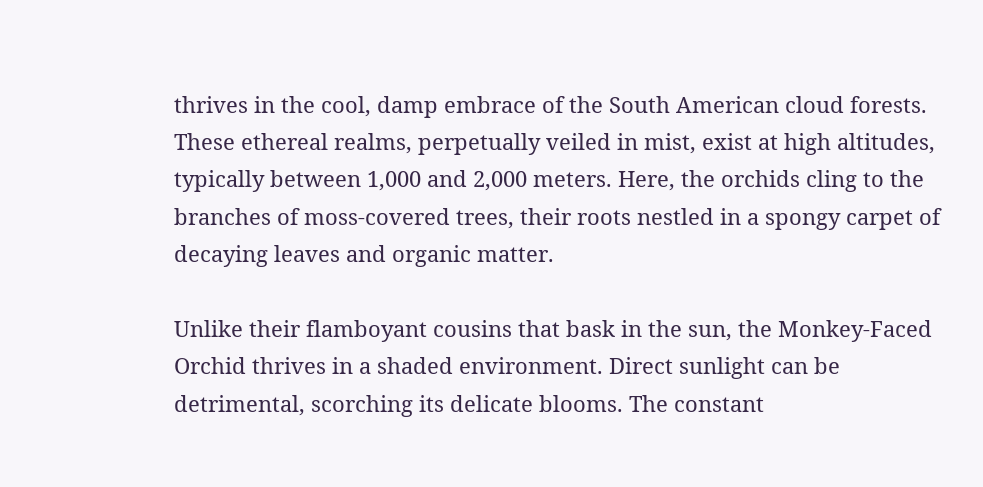thrives in the cool, damp embrace of the South American cloud forests. These ethereal realms, perpetually veiled in mist, exist at high altitudes, typically between 1,000 and 2,000 meters. Here, the orchids cling to the branches of moss-covered trees, their roots nestled in a spongy carpet of decaying leaves and organic matter.

Unlike their flamboyant cousins that bask in the sun, the Monkey-Faced Orchid thrives in a shaded environment. Direct sunlight can be detrimental, scorching its delicate blooms. The constant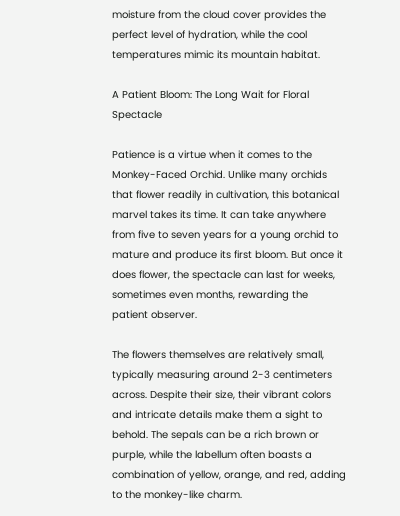moisture from the cloud cover provides the perfect level of hydration, while the cool temperatures mimic its mountain habitat.

A Patient Bloom: The Long Wait for Floral Spectacle

Patience is a virtue when it comes to the Monkey-Faced Orchid. Unlike many orchids that flower readily in cultivation, this botanical marvel takes its time. It can take anywhere from five to seven years for a young orchid to mature and produce its first bloom. But once it does flower, the spectacle can last for weeks, sometimes even months, rewarding the patient observer.

The flowers themselves are relatively small, typically measuring around 2-3 centimeters across. Despite their size, their vibrant colors and intricate details make them a sight to behold. The sepals can be a rich brown or purple, while the labellum often boasts a combination of yellow, orange, and red, adding to the monkey-like charm.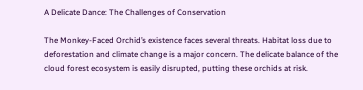A Delicate Dance: The Challenges of Conservation

The Monkey-Faced Orchid’s existence faces several threats. Habitat loss due to deforestation and climate change is a major concern. The delicate balance of the cloud forest ecosystem is easily disrupted, putting these orchids at risk.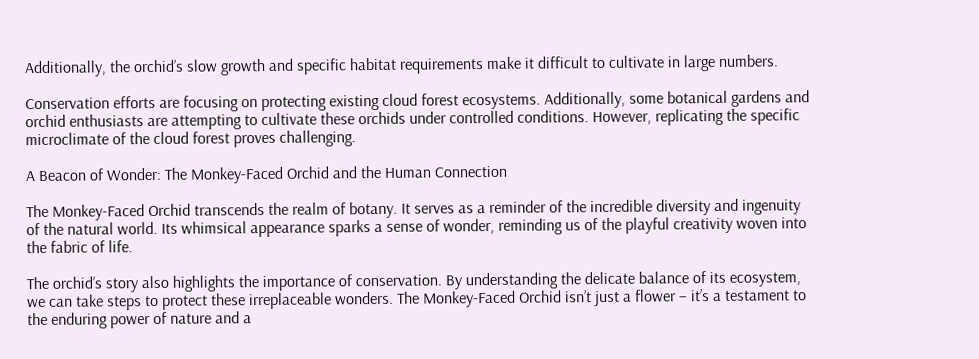Additionally, the orchid’s slow growth and specific habitat requirements make it difficult to cultivate in large numbers.

Conservation efforts are focusing on protecting existing cloud forest ecosystems. Additionally, some botanical gardens and orchid enthusiasts are attempting to cultivate these orchids under controlled conditions. However, replicating the specific microclimate of the cloud forest proves challenging.

A Beacon of Wonder: The Monkey-Faced Orchid and the Human Connection

The Monkey-Faced Orchid transcends the realm of botany. It serves as a reminder of the incredible diversity and ingenuity of the natural world. Its whimsical appearance sparks a sense of wonder, reminding us of the playful creativity woven into the fabric of life.

The orchid’s story also highlights the importance of conservation. By understanding the delicate balance of its ecosystem, we can take steps to protect these irreplaceable wonders. The Monkey-Faced Orchid isn’t just a flower – it’s a testament to the enduring power of nature and a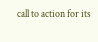call to action for its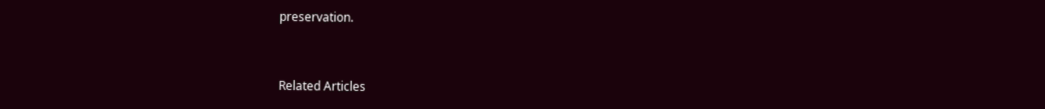preservation.



Related Articles